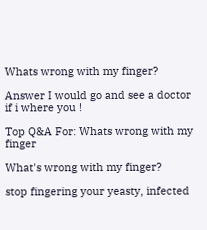Whats wrong with my finger?

Answer I would go and see a doctor if i where you !

Top Q&A For: Whats wrong with my finger

What's wrong with my finger?

stop fingering your yeasty, infected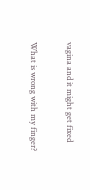vagina and it might get fixed

What is wrong with my finger?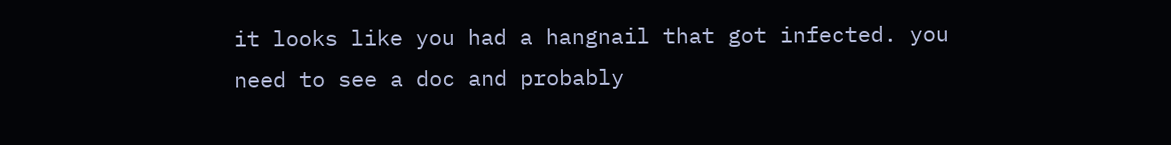it looks like you had a hangnail that got infected. you need to see a doc and probably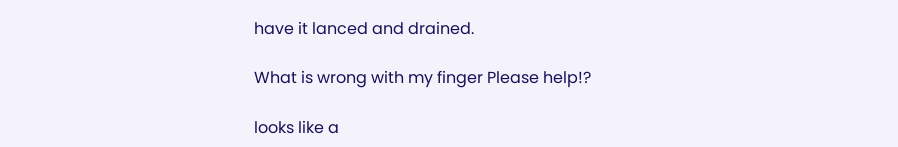have it lanced and drained.

What is wrong with my finger Please help!?

looks like a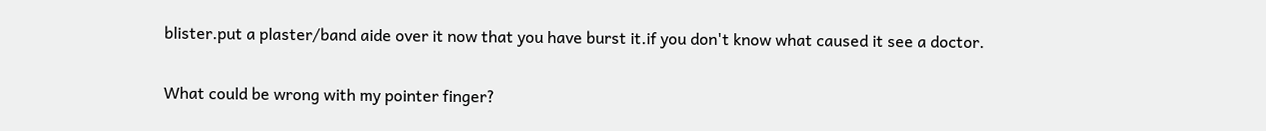blister.put a plaster/band aide over it now that you have burst it.if you don't know what caused it see a doctor.

What could be wrong with my pointer finger?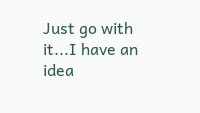Just go with it...I have an idea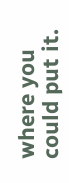where you could put it.